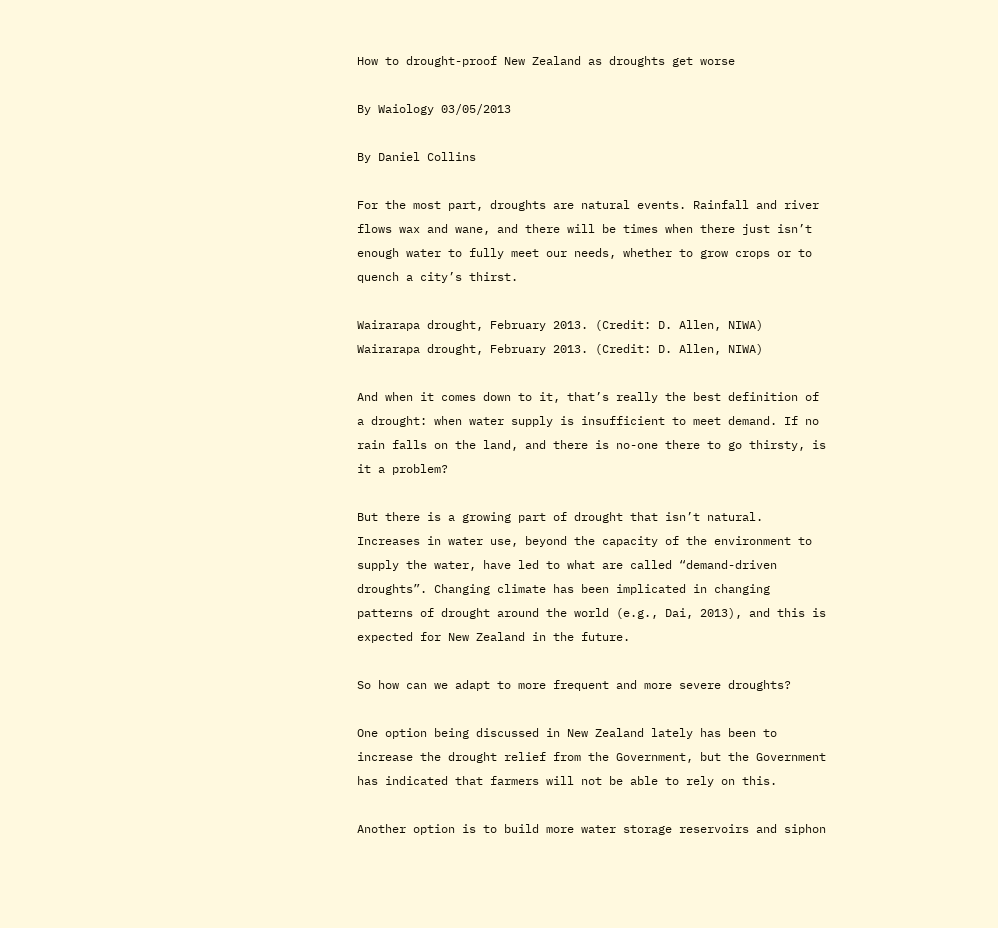How to drought-proof New Zealand as droughts get worse

By Waiology 03/05/2013

By Daniel Collins

For the most part, droughts are natural events. Rainfall and river flows wax and wane, and there will be times when there just isn’t enough water to fully meet our needs, whether to grow crops or to quench a city’s thirst.

Wairarapa drought, February 2013. (Credit: D. Allen, NIWA)
Wairarapa drought, February 2013. (Credit: D. Allen, NIWA)

And when it comes down to it, that’s really the best definition of a drought: when water supply is insufficient to meet demand. If no rain falls on the land, and there is no-one there to go thirsty, is it a problem?

But there is a growing part of drought that isn’t natural. Increases in water use, beyond the capacity of the environment to supply the water, have led to what are called “demand-driven droughts”. Changing climate has been implicated in changing patterns of drought around the world (e.g., Dai, 2013), and this is expected for New Zealand in the future.

So how can we adapt to more frequent and more severe droughts?

One option being discussed in New Zealand lately has been to increase the drought relief from the Government, but the Government has indicated that farmers will not be able to rely on this.

Another option is to build more water storage reservoirs and siphon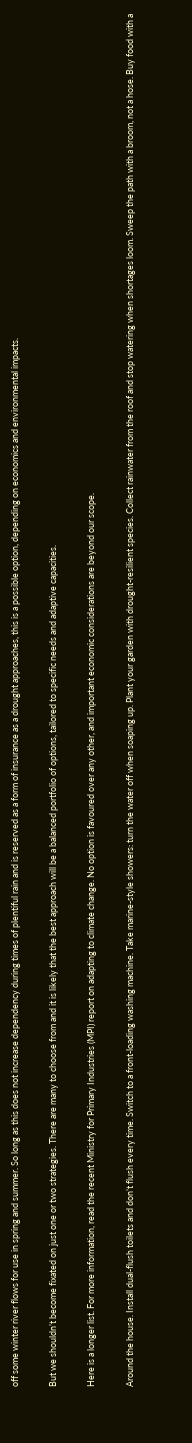off some winter river flows for use in spring and summer. So long as this does not increase dependency during times of plentiful rain and is reserved as a form of insurance as a drought approaches, this is a possible option, depending on economics and environmental impacts.

But we shouldn’t become fixated on just one or two strategies. There are many to choose from and it is likely that the best approach will be a balanced portfolio of options, tailored to specific needs and adaptive capacities.

Here is a longer list. For more information, read the recent Ministry for Primary Industries (MPI) report on adapting to climate change. No option is favoured over any other, and important economic considerations are beyond our scope.

Around the house. Install dual-flush toilets and don’t flush every time. Switch to a front-loading washing machine. Take marine-style showers: turn the water off when soaping up. Plant your garden with drought-resilient species. Collect rainwater from the roof and stop watering when shortages loom. Sweep the path with a broom, not a hose. Buy food with a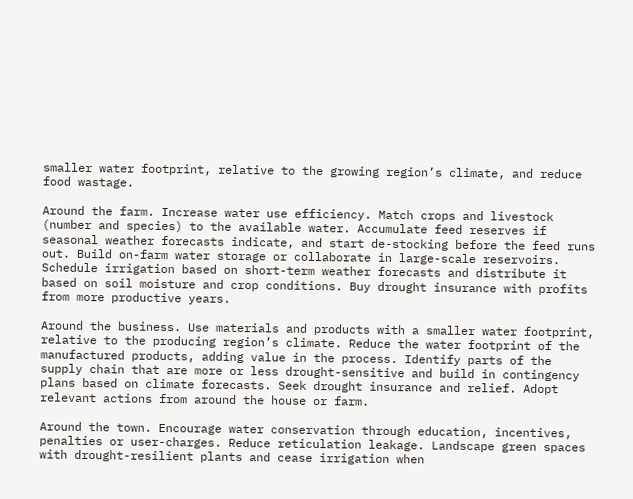smaller water footprint, relative to the growing region’s climate, and reduce food wastage.

Around the farm. Increase water use efficiency. Match crops and livestock (number and species) to the available water. Accumulate feed reserves if seasonal weather forecasts indicate, and start de-stocking before the feed runs out. Build on-farm water storage or collaborate in large-scale reservoirs. Schedule irrigation based on short-term weather forecasts and distribute it based on soil moisture and crop conditions. Buy drought insurance with profits from more productive years.

Around the business. Use materials and products with a smaller water footprint, relative to the producing region’s climate. Reduce the water footprint of the manufactured products, adding value in the process. Identify parts of the supply chain that are more or less drought-sensitive and build in contingency plans based on climate forecasts. Seek drought insurance and relief. Adopt relevant actions from around the house or farm.

Around the town. Encourage water conservation through education, incentives, penalties or user-charges. Reduce reticulation leakage. Landscape green spaces with drought-resilient plants and cease irrigation when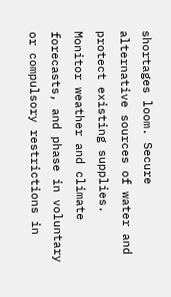shortages loom. Secure alternative sources of water and protect existing supplies. Monitor weather and climate forecasts, and phase in voluntary or compulsory restrictions in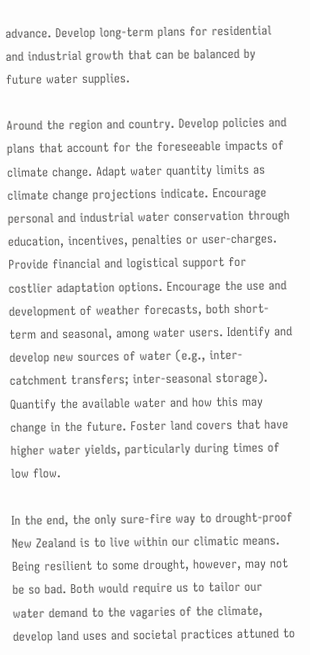advance. Develop long-term plans for residential and industrial growth that can be balanced by future water supplies.

Around the region and country. Develop policies and plans that account for the foreseeable impacts of climate change. Adapt water quantity limits as climate change projections indicate. Encourage personal and industrial water conservation through education, incentives, penalties or user-charges. Provide financial and logistical support for costlier adaptation options. Encourage the use and development of weather forecasts, both short-term and seasonal, among water users. Identify and develop new sources of water (e.g., inter-catchment transfers; inter-seasonal storage). Quantify the available water and how this may change in the future. Foster land covers that have higher water yields, particularly during times of low flow.

In the end, the only sure-fire way to drought-proof New Zealand is to live within our climatic means. Being resilient to some drought, however, may not be so bad. Both would require us to tailor our water demand to the vagaries of the climate, develop land uses and societal practices attuned to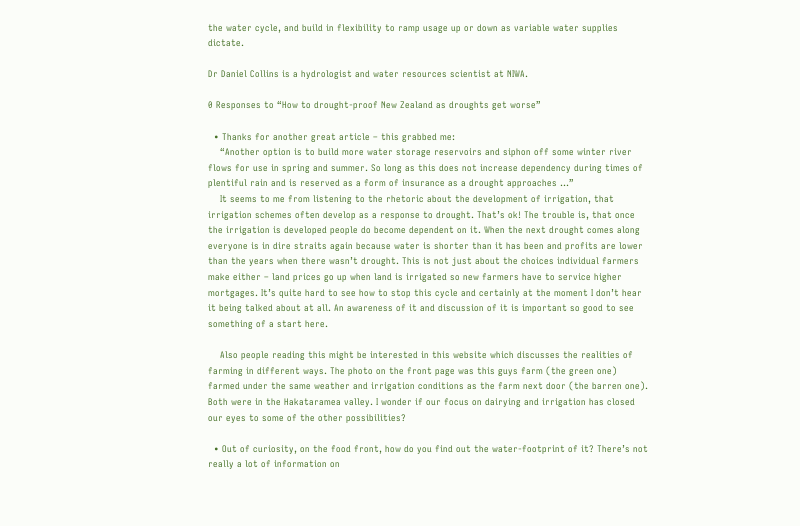the water cycle, and build in flexibility to ramp usage up or down as variable water supplies dictate.

Dr Daniel Collins is a hydrologist and water resources scientist at NIWA.

0 Responses to “How to drought-proof New Zealand as droughts get worse”

  • Thanks for another great article – this grabbed me:
    “Another option is to build more water storage reservoirs and siphon off some winter river flows for use in spring and summer. So long as this does not increase dependency during times of plentiful rain and is reserved as a form of insurance as a drought approaches …”
    It seems to me from listening to the rhetoric about the development of irrigation, that irrigation schemes often develop as a response to drought. That’s ok! The trouble is, that once the irrigation is developed people do become dependent on it. When the next drought comes along everyone is in dire straits again because water is shorter than it has been and profits are lower than the years when there wasn’t drought. This is not just about the choices individual farmers make either – land prices go up when land is irrigated so new farmers have to service higher mortgages. It’s quite hard to see how to stop this cycle and certainly at the moment I don’t hear it being talked about at all. An awareness of it and discussion of it is important so good to see something of a start here.

    Also people reading this might be interested in this website which discusses the realities of farming in different ways. The photo on the front page was this guys farm (the green one) farmed under the same weather and irrigation conditions as the farm next door (the barren one). Both were in the Hakataramea valley. I wonder if our focus on dairying and irrigation has closed our eyes to some of the other possibilities?

  • Out of curiosity, on the food front, how do you find out the water-footprint of it? There’s not really a lot of information on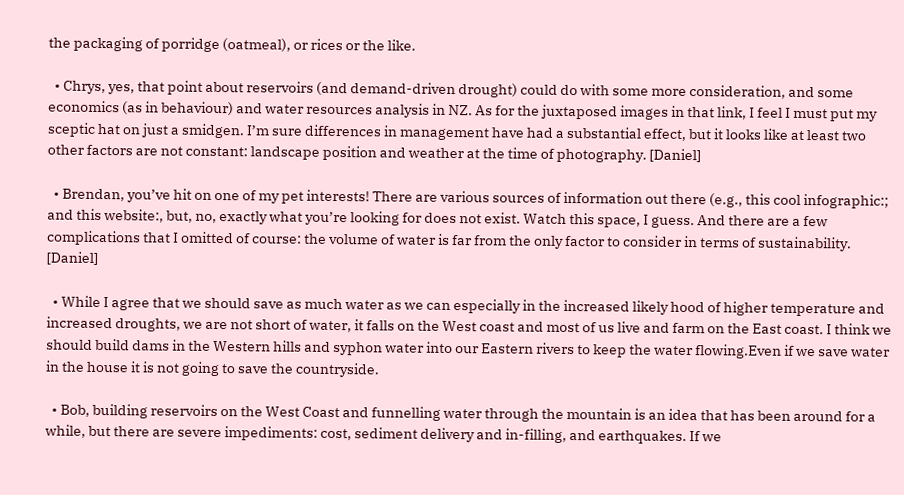the packaging of porridge (oatmeal), or rices or the like.

  • Chrys, yes, that point about reservoirs (and demand-driven drought) could do with some more consideration, and some economics (as in behaviour) and water resources analysis in NZ. As for the juxtaposed images in that link, I feel I must put my sceptic hat on just a smidgen. I’m sure differences in management have had a substantial effect, but it looks like at least two other factors are not constant: landscape position and weather at the time of photography. [Daniel]

  • Brendan, you’ve hit on one of my pet interests! There are various sources of information out there (e.g., this cool infographic:; and this website:, but, no, exactly what you’re looking for does not exist. Watch this space, I guess. And there are a few complications that I omitted of course: the volume of water is far from the only factor to consider in terms of sustainability. [Daniel]

  • While I agree that we should save as much water as we can especially in the increased likely hood of higher temperature and increased droughts, we are not short of water, it falls on the West coast and most of us live and farm on the East coast. I think we should build dams in the Western hills and syphon water into our Eastern rivers to keep the water flowing.Even if we save water in the house it is not going to save the countryside.

  • Bob, building reservoirs on the West Coast and funnelling water through the mountain is an idea that has been around for a while, but there are severe impediments: cost, sediment delivery and in-filling, and earthquakes. If we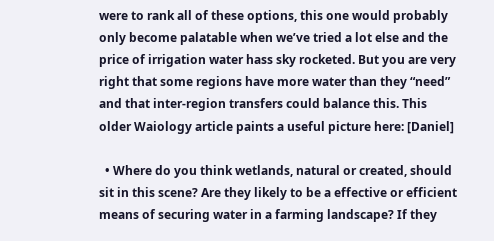were to rank all of these options, this one would probably only become palatable when we’ve tried a lot else and the price of irrigation water hass sky rocketed. But you are very right that some regions have more water than they “need” and that inter-region transfers could balance this. This older Waiology article paints a useful picture here: [Daniel]

  • Where do you think wetlands, natural or created, should sit in this scene? Are they likely to be a effective or efficient means of securing water in a farming landscape? If they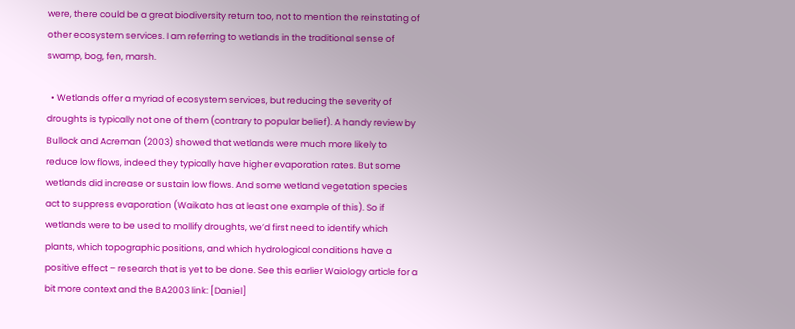were, there could be a great biodiversity return too, not to mention the reinstating of other ecosystem services. I am referring to wetlands in the traditional sense of swamp, bog, fen, marsh.

  • Wetlands offer a myriad of ecosystem services, but reducing the severity of droughts is typically not one of them (contrary to popular belief). A handy review by Bullock and Acreman (2003) showed that wetlands were much more likely to reduce low flows, indeed they typically have higher evaporation rates. But some wetlands did increase or sustain low flows. And some wetland vegetation species act to suppress evaporation (Waikato has at least one example of this). So if wetlands were to be used to mollify droughts, we’d first need to identify which plants, which topographic positions, and which hydrological conditions have a positive effect – research that is yet to be done. See this earlier Waiology article for a bit more context and the BA2003 link: [Daniel]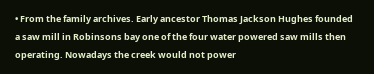• From the family archives. Early ancestor Thomas Jackson Hughes founded a saw mill in Robinsons bay one of the four water powered saw mills then operating. Nowadays the creek would not power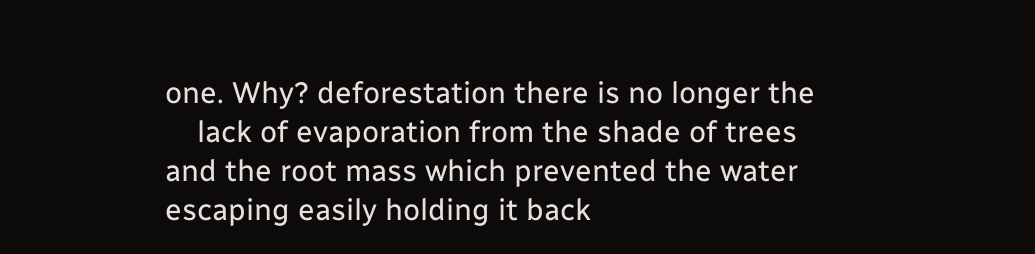one. Why? deforestation there is no longer the
    lack of evaporation from the shade of trees and the root mass which prevented the water escaping easily holding it back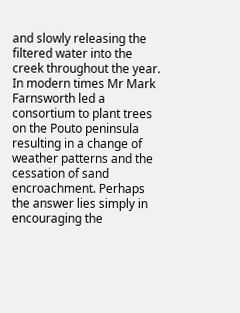and slowly releasing the filtered water into the creek throughout the year. In modern times Mr Mark Farnsworth led a consortium to plant trees on the Pouto peninsula resulting in a change of weather patterns and the cessation of sand encroachment. Perhaps the answer lies simply in encouraging the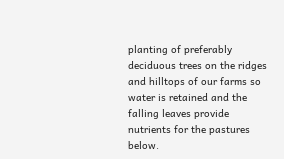planting of preferably deciduous trees on the ridges and hilltops of our farms so water is retained and the falling leaves provide nutrients for the pastures below.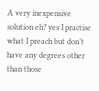A very inexpensive solution eh? yes I practise what I preach but don’t have any degrees other than those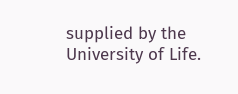supplied by the University of Life.